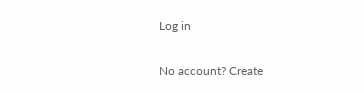Log in

No account? Create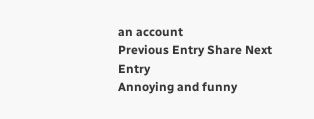an account
Previous Entry Share Next Entry
Annoying and funny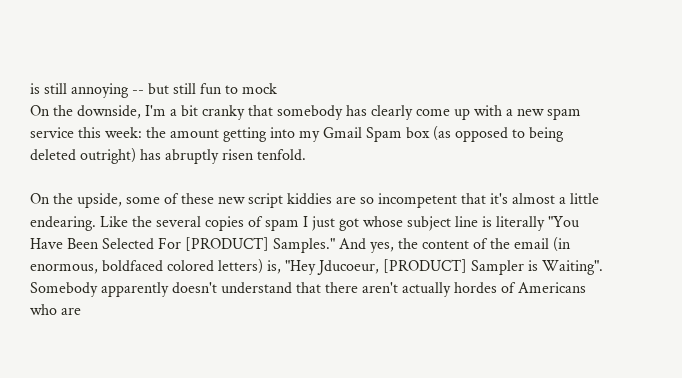is still annoying -- but still fun to mock
On the downside, I'm a bit cranky that somebody has clearly come up with a new spam service this week: the amount getting into my Gmail Spam box (as opposed to being deleted outright) has abruptly risen tenfold.

On the upside, some of these new script kiddies are so incompetent that it's almost a little endearing. Like the several copies of spam I just got whose subject line is literally "You Have Been Selected For [PRODUCT] Samples." And yes, the content of the email (in enormous, boldfaced colored letters) is, "Hey Jducoeur, [PRODUCT] Sampler is Waiting". Somebody apparently doesn't understand that there aren't actually hordes of Americans who are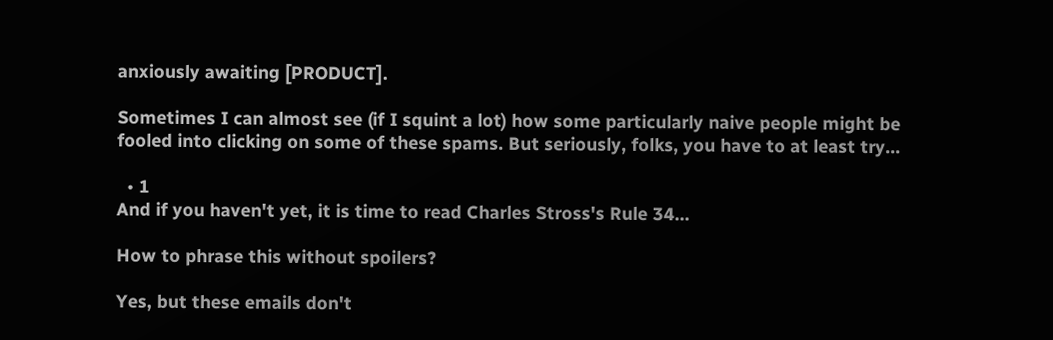anxiously awaiting [PRODUCT].

Sometimes I can almost see (if I squint a lot) how some particularly naive people might be fooled into clicking on some of these spams. But seriously, folks, you have to at least try...

  • 1
And if you haven't yet, it is time to read Charles Stross's Rule 34...

How to phrase this without spoilers?

Yes, but these emails don't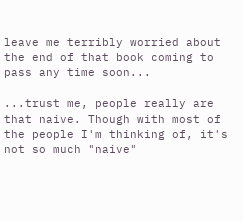leave me terribly worried about the end of that book coming to pass any time soon...

...trust me, people really are that naive. Though with most of the people I'm thinking of, it's not so much "naive"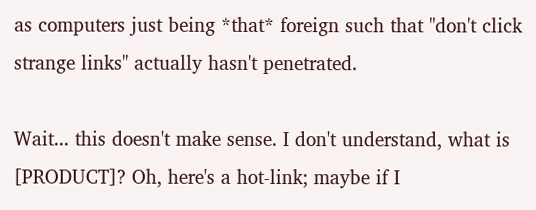as computers just being *that* foreign such that "don't click strange links" actually hasn't penetrated.

Wait... this doesn't make sense. I don't understand, what is [PRODUCT]? Oh, here's a hot-link; maybe if I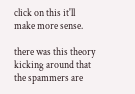click on this it'll make more sense.

there was this theory kicking around that the spammers are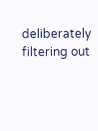deliberately filtering out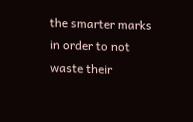the smarter marks in order to not waste their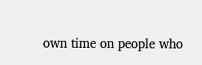own time on people who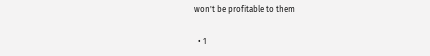won't be profitable to them

  • 1